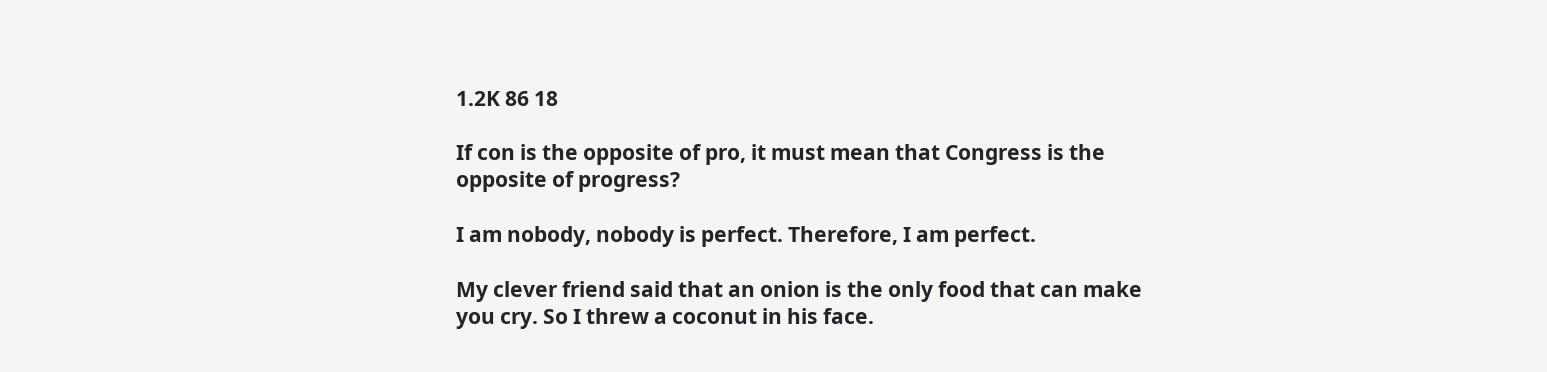1.2K 86 18

If con is the opposite of pro, it must mean that Congress is the opposite of progress?

I am nobody, nobody is perfect. Therefore, I am perfect.

My clever friend said that an onion is the only food that can make you cry. So I threw a coconut in his face.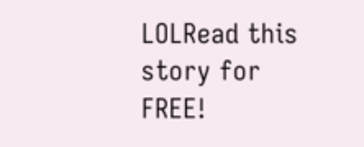LOLRead this story for FREE!